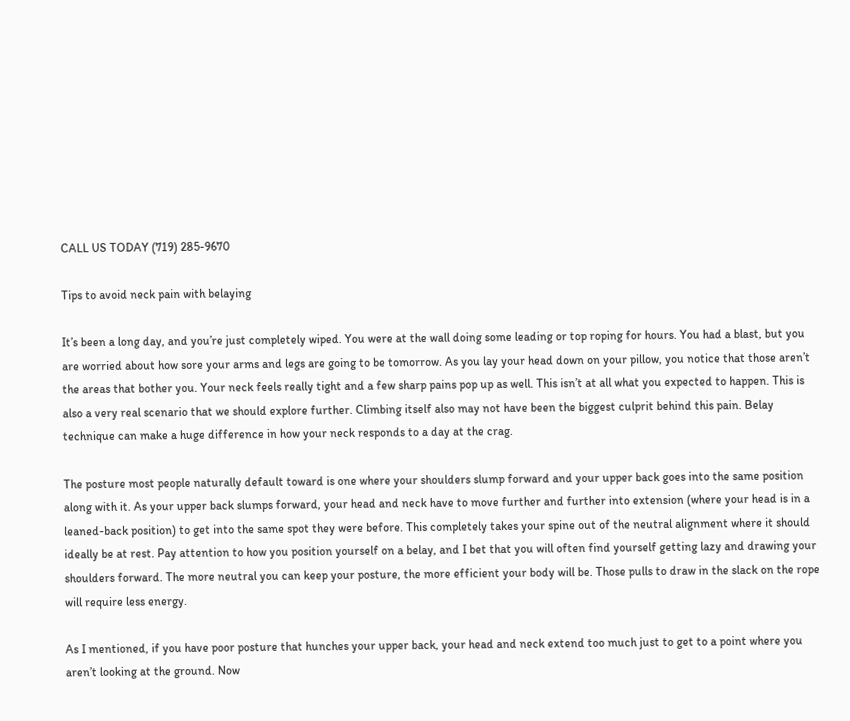CALL US TODAY (719) 285-9670

Tips to avoid neck pain with belaying

It’s been a long day, and you’re just completely wiped. You were at the wall doing some leading or top roping for hours. You had a blast, but you are worried about how sore your arms and legs are going to be tomorrow. As you lay your head down on your pillow, you notice that those aren’t the areas that bother you. Your neck feels really tight and a few sharp pains pop up as well. This isn’t at all what you expected to happen. This is also a very real scenario that we should explore further. Climbing itself also may not have been the biggest culprit behind this pain. Belay technique can make a huge difference in how your neck responds to a day at the crag.

The posture most people naturally default toward is one where your shoulders slump forward and your upper back goes into the same position along with it. As your upper back slumps forward, your head and neck have to move further and further into extension (where your head is in a leaned-back position) to get into the same spot they were before. This completely takes your spine out of the neutral alignment where it should ideally be at rest. Pay attention to how you position yourself on a belay, and I bet that you will often find yourself getting lazy and drawing your shoulders forward. The more neutral you can keep your posture, the more efficient your body will be. Those pulls to draw in the slack on the rope will require less energy.

As I mentioned, if you have poor posture that hunches your upper back, your head and neck extend too much just to get to a point where you aren’t looking at the ground. Now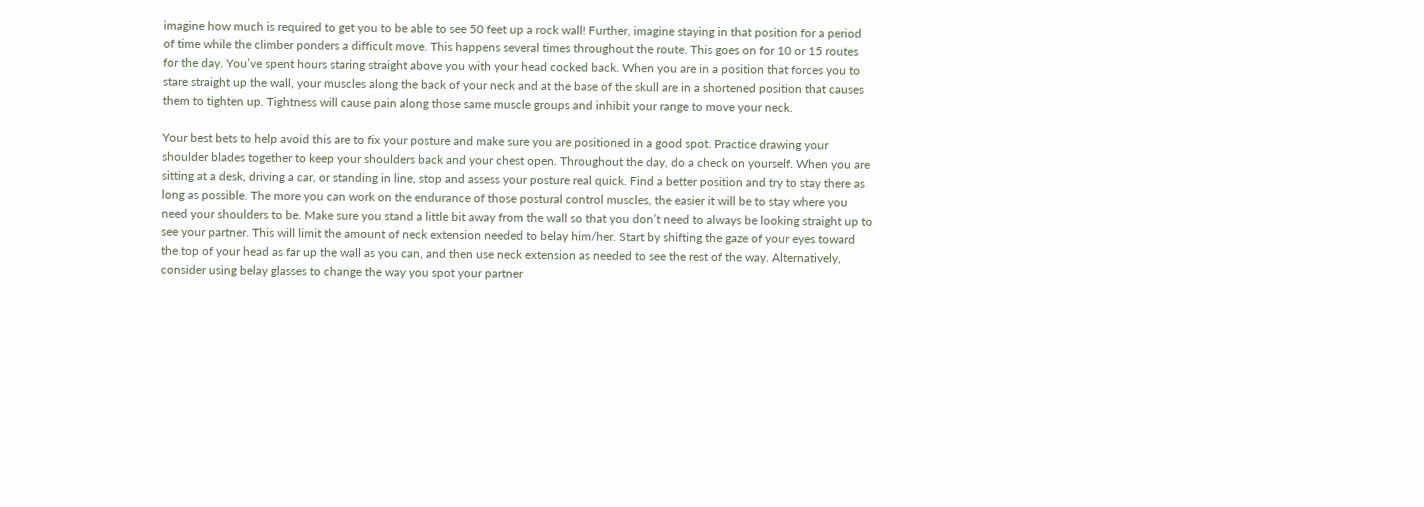imagine how much is required to get you to be able to see 50 feet up a rock wall! Further, imagine staying in that position for a period of time while the climber ponders a difficult move. This happens several times throughout the route. This goes on for 10 or 15 routes for the day. You’ve spent hours staring straight above you with your head cocked back. When you are in a position that forces you to stare straight up the wall, your muscles along the back of your neck and at the base of the skull are in a shortened position that causes them to tighten up. Tightness will cause pain along those same muscle groups and inhibit your range to move your neck.

Your best bets to help avoid this are to fix your posture and make sure you are positioned in a good spot. Practice drawing your shoulder blades together to keep your shoulders back and your chest open. Throughout the day, do a check on yourself. When you are sitting at a desk, driving a car, or standing in line, stop and assess your posture real quick. Find a better position and try to stay there as long as possible. The more you can work on the endurance of those postural control muscles, the easier it will be to stay where you need your shoulders to be. Make sure you stand a little bit away from the wall so that you don’t need to always be looking straight up to see your partner. This will limit the amount of neck extension needed to belay him/her. Start by shifting the gaze of your eyes toward the top of your head as far up the wall as you can, and then use neck extension as needed to see the rest of the way. Alternatively, consider using belay glasses to change the way you spot your partner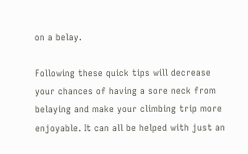on a belay.

Following these quick tips will decrease your chances of having a sore neck from belaying and make your climbing trip more enjoyable. It can all be helped with just an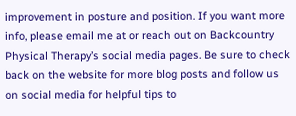improvement in posture and position. If you want more info, please email me at or reach out on Backcountry Physical Therapy’s social media pages. Be sure to check back on the website for more blog posts and follow us on social media for helpful tips to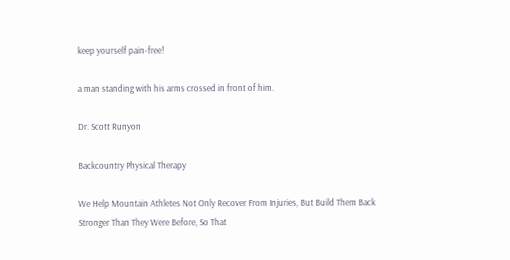keep yourself pain-free!

a man standing with his arms crossed in front of him.

Dr. Scott Runyon

Backcountry Physical Therapy

We Help Mountain Athletes Not Only Recover From Injuries, But Build Them Back Stronger Than They Were Before, So That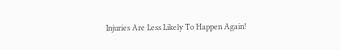Injuries Are Less Likely To Happen Again!